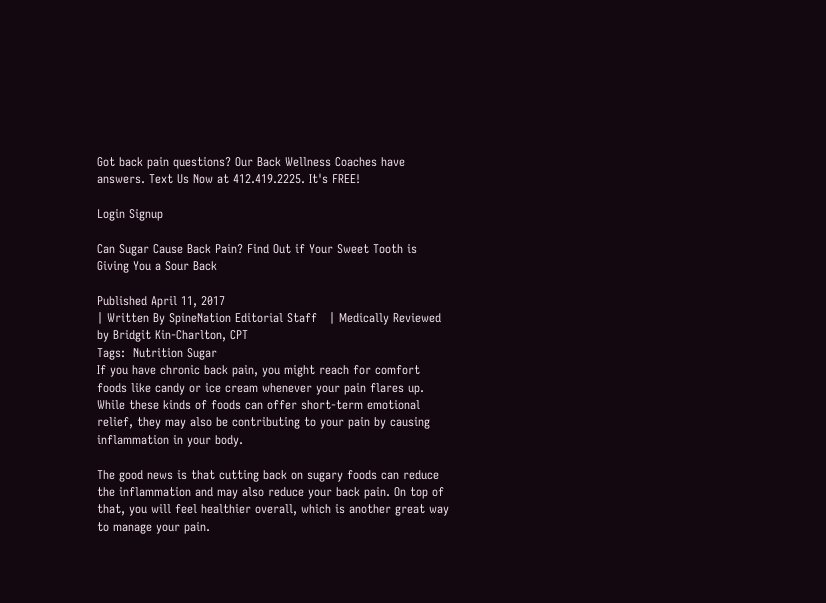Got back pain questions? Our Back Wellness Coaches have answers. Text Us Now at 412.419.2225. It's FREE!

Login Signup

Can Sugar Cause Back Pain? Find Out if Your Sweet Tooth is Giving You a Sour Back

Published April 11, 2017
| Written By SpineNation Editorial Staff   | Medically Reviewed by Bridgit Kin-Charlton, CPT
Tags:  Nutrition Sugar
If you have chronic back pain, you might reach for comfort foods like candy or ice cream whenever your pain flares up. While these kinds of foods can offer short-term emotional relief, they may also be contributing to your pain by causing inflammation in your body.

The good news is that cutting back on sugary foods can reduce the inflammation and may also reduce your back pain. On top of that, you will feel healthier overall, which is another great way to manage your pain.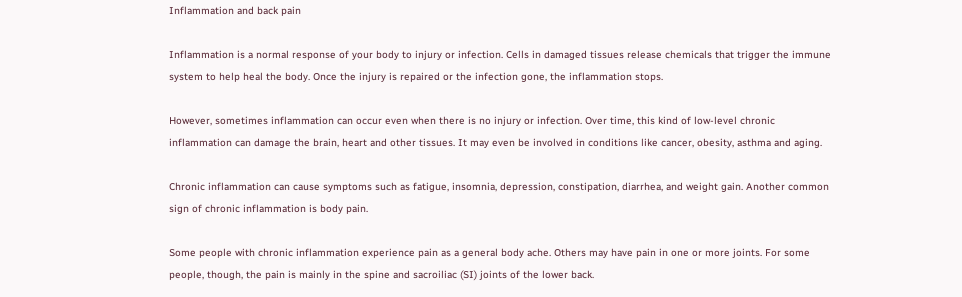Inflammation and back pain

Inflammation is a normal response of your body to injury or infection. Cells in damaged tissues release chemicals that trigger the immune system to help heal the body. Once the injury is repaired or the infection gone, the inflammation stops.

However, sometimes inflammation can occur even when there is no injury or infection. Over time, this kind of low-level chronic inflammation can damage the brain, heart and other tissues. It may even be involved in conditions like cancer, obesity, asthma and aging.

Chronic inflammation can cause symptoms such as fatigue, insomnia, depression, constipation, diarrhea, and weight gain. Another common sign of chronic inflammation is body pain.

Some people with chronic inflammation experience pain as a general body ache. Others may have pain in one or more joints. For some people, though, the pain is mainly in the spine and sacroiliac (SI) joints of the lower back.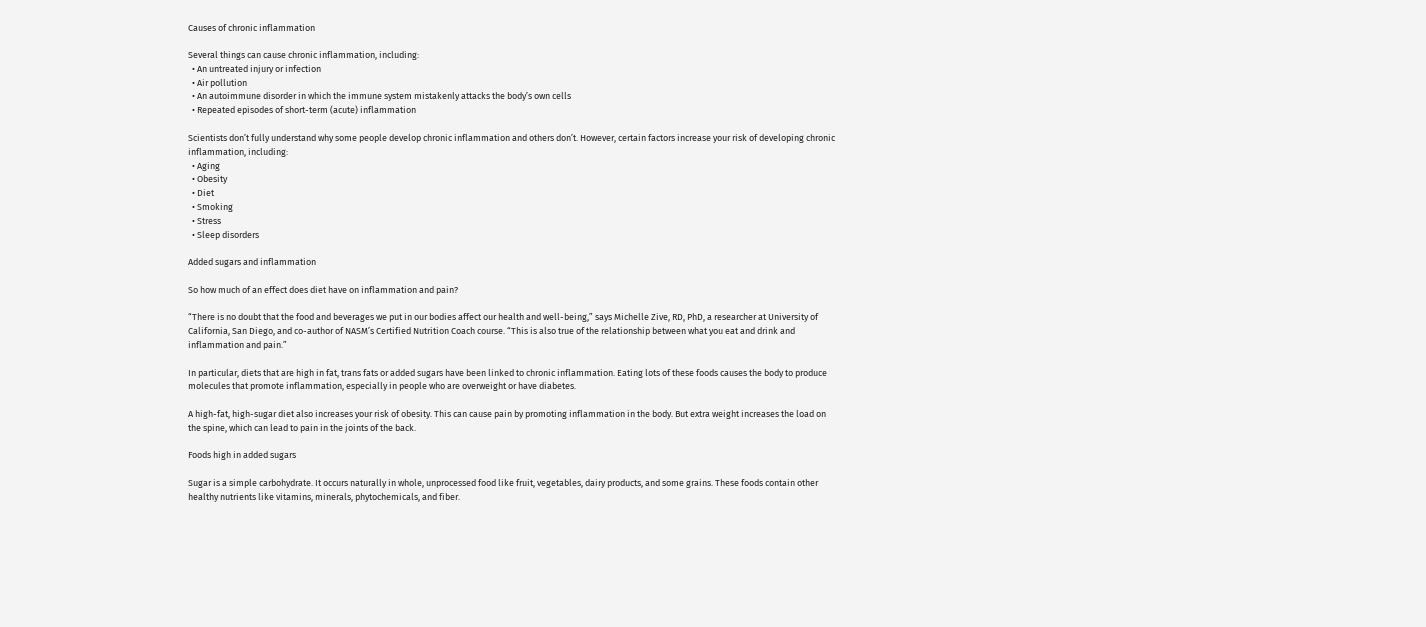Causes of chronic inflammation

Several things can cause chronic inflammation, including:
  • An untreated injury or infection
  • Air pollution
  • An autoimmune disorder in which the immune system mistakenly attacks the body’s own cells
  • Repeated episodes of short-term (acute) inflammation

Scientists don’t fully understand why some people develop chronic inflammation and others don’t. However, certain factors increase your risk of developing chronic inflammation, including:
  • Aging
  • Obesity
  • Diet
  • Smoking
  • Stress
  • Sleep disorders

Added sugars and inflammation

So how much of an effect does diet have on inflammation and pain?

“There is no doubt that the food and beverages we put in our bodies affect our health and well-being,” says Michelle Zive, RD, PhD, a researcher at University of California, San Diego, and co-author of NASM’s Certified Nutrition Coach course. “This is also true of the relationship between what you eat and drink and inflammation and pain.”

In particular, diets that are high in fat, trans fats or added sugars have been linked to chronic inflammation. Eating lots of these foods causes the body to produce molecules that promote inflammation, especially in people who are overweight or have diabetes.

A high-fat, high-sugar diet also increases your risk of obesity. This can cause pain by promoting inflammation in the body. But extra weight increases the load on the spine, which can lead to pain in the joints of the back.

Foods high in added sugars

Sugar is a simple carbohydrate. It occurs naturally in whole, unprocessed food like fruit, vegetables, dairy products, and some grains. These foods contain other healthy nutrients like vitamins, minerals, phytochemicals, and fiber.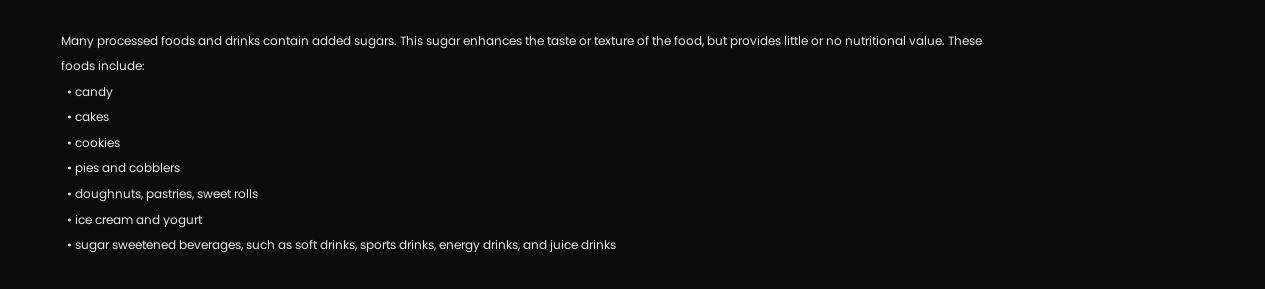Many processed foods and drinks contain added sugars. This sugar enhances the taste or texture of the food, but provides little or no nutritional value. These foods include:
  • candy
  • cakes
  • cookies
  • pies and cobblers
  • doughnuts, pastries, sweet rolls
  • ice cream and yogurt
  • sugar sweetened beverages, such as soft drinks, sports drinks, energy drinks, and juice drinks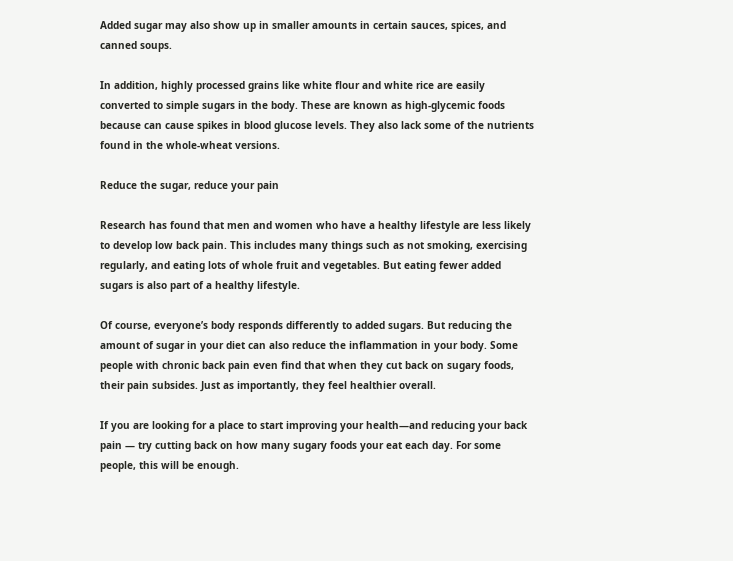Added sugar may also show up in smaller amounts in certain sauces, spices, and canned soups.

In addition, highly processed grains like white flour and white rice are easily converted to simple sugars in the body. These are known as high-glycemic foods because can cause spikes in blood glucose levels. They also lack some of the nutrients found in the whole-wheat versions.

Reduce the sugar, reduce your pain

Research has found that men and women who have a healthy lifestyle are less likely to develop low back pain. This includes many things such as not smoking, exercising regularly, and eating lots of whole fruit and vegetables. But eating fewer added sugars is also part of a healthy lifestyle.

Of course, everyone’s body responds differently to added sugars. But reducing the amount of sugar in your diet can also reduce the inflammation in your body. Some people with chronic back pain even find that when they cut back on sugary foods, their pain subsides. Just as importantly, they feel healthier overall.

If you are looking for a place to start improving your health—and reducing your back pain — try cutting back on how many sugary foods your eat each day. For some people, this will be enough.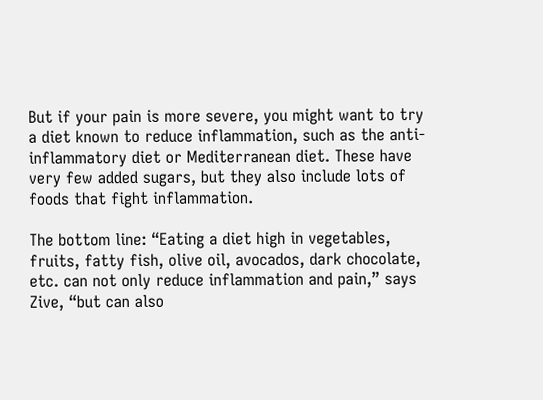But if your pain is more severe, you might want to try a diet known to reduce inflammation, such as the anti-inflammatory diet or Mediterranean diet. These have very few added sugars, but they also include lots of foods that fight inflammation.

The bottom line: “Eating a diet high in vegetables, fruits, fatty fish, olive oil, avocados, dark chocolate, etc. can not only reduce inflammation and pain,” says Zive, “but can also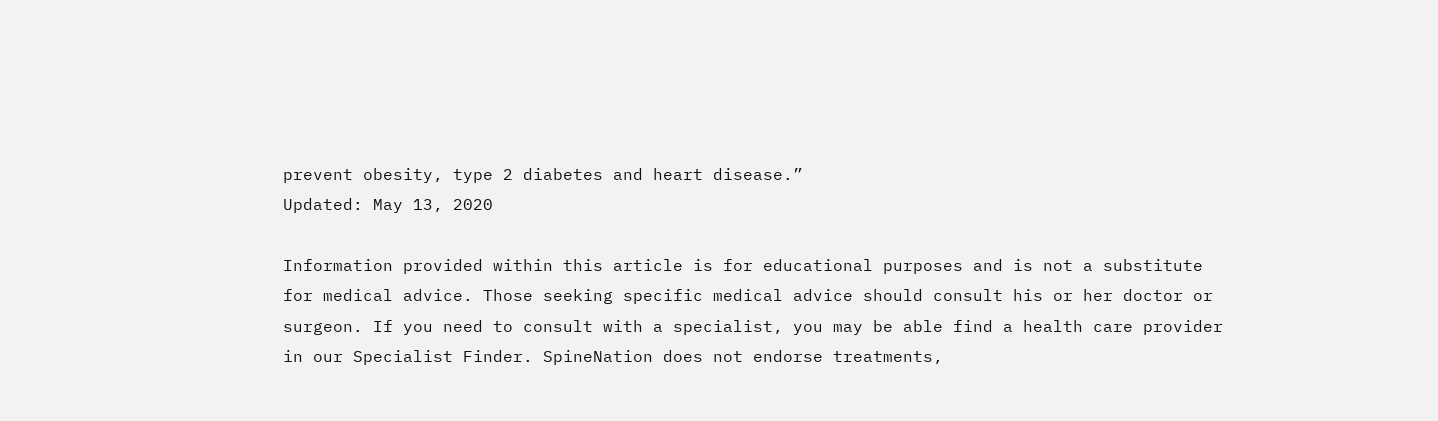prevent obesity, type 2 diabetes and heart disease.”
Updated: May 13, 2020

Information provided within this article is for educational purposes and is not a substitute for medical advice. Those seeking specific medical advice should consult his or her doctor or surgeon. If you need to consult with a specialist, you may be able find a health care provider in our Specialist Finder. SpineNation does not endorse treatments,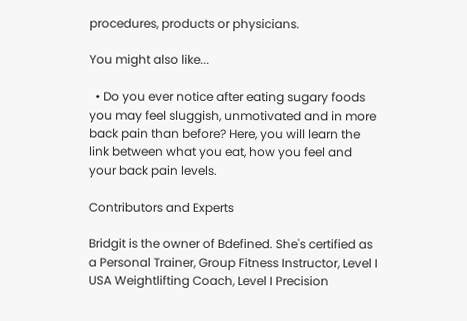procedures, products or physicians.

You might also like...

  • Do you ever notice after eating sugary foods you may feel sluggish, unmotivated and in more back pain than before? Here, you will learn the link between what you eat, how you feel and your back pain levels.

Contributors and Experts

Bridgit is the owner of Bdefined. She's certified as a Personal Trainer, Group Fitness Instructor, Level I USA Weightlifting Coach, Level I Precision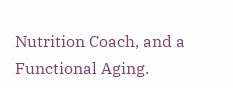Nutrition Coach, and a Functional Aging.